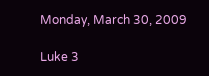Monday, March 30, 2009

Luke 3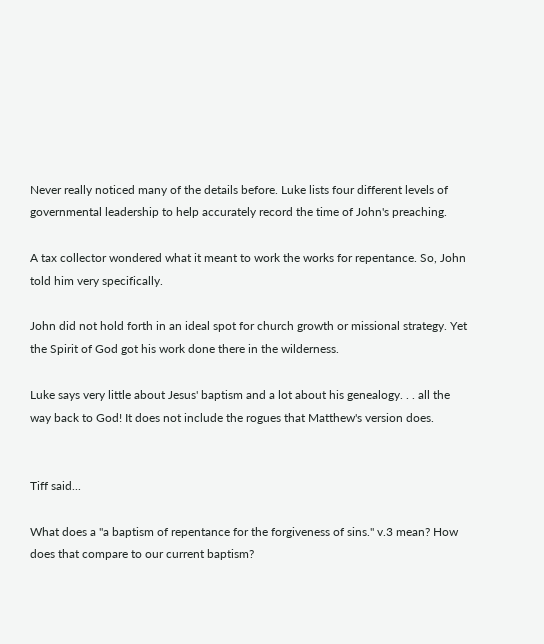Never really noticed many of the details before. Luke lists four different levels of governmental leadership to help accurately record the time of John's preaching.

A tax collector wondered what it meant to work the works for repentance. So, John told him very specifically.

John did not hold forth in an ideal spot for church growth or missional strategy. Yet the Spirit of God got his work done there in the wilderness.

Luke says very little about Jesus' baptism and a lot about his genealogy. . . all the way back to God! It does not include the rogues that Matthew's version does.


Tiff said...

What does a "a baptism of repentance for the forgiveness of sins." v.3 mean? How does that compare to our current baptism?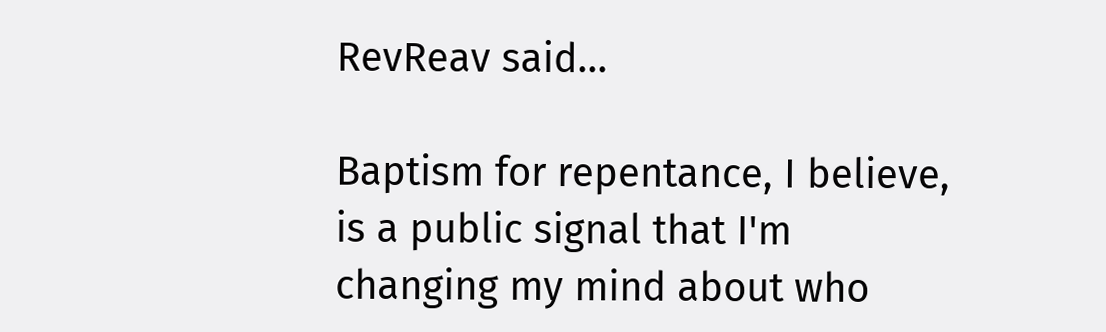RevReav said...

Baptism for repentance, I believe, is a public signal that I'm changing my mind about who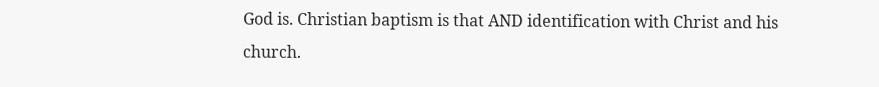God is. Christian baptism is that AND identification with Christ and his church.